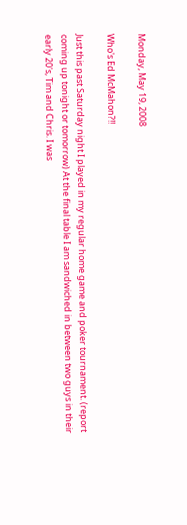Monday, May 19, 2008

Who's Ed McMahon?!!

Just this past Saturday night I played in my regular home game and poker tournament. (report coming up tonight or tomorrow) At the final table I am sandwiched in between two guys in their early 20's, Tim and Chris. I was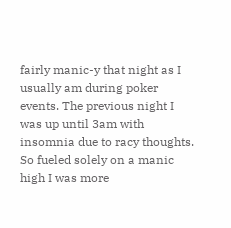fairly manic-y that night as I usually am during poker events. The previous night I was up until 3am with insomnia due to racy thoughts. So fueled solely on a manic high I was more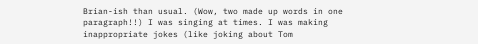Brian-ish than usual. (Wow, two made up words in one paragraph!!) I was singing at times. I was making inappropriate jokes (like joking about Tom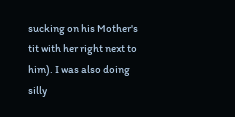sucking on his Mother's tit with her right next to him). I was also doing silly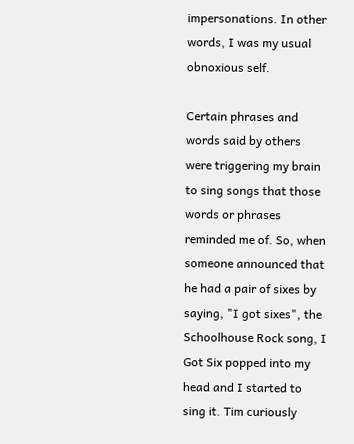impersonations. In other words, I was my usual obnoxious self.

Certain phrases and words said by others were triggering my brain to sing songs that those words or phrases reminded me of. So, when someone announced that he had a pair of sixes by saying, "I got sixes", the Schoolhouse Rock song, I Got Six popped into my head and I started to sing it. Tim curiously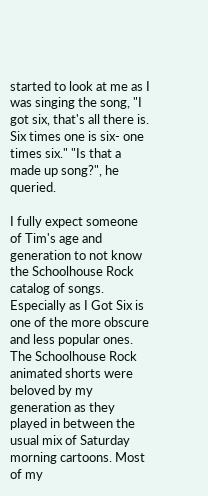started to look at me as I was singing the song, "I got six, that's all there is. Six times one is six- one times six." "Is that a made up song?", he queried.

I fully expect someone of Tim's age and generation to not know the Schoolhouse Rock catalog of songs. Especially as I Got Six is one of the more obscure and less popular ones. The Schoolhouse Rock animated shorts were beloved by my generation as they played in between the usual mix of Saturday morning cartoons. Most of my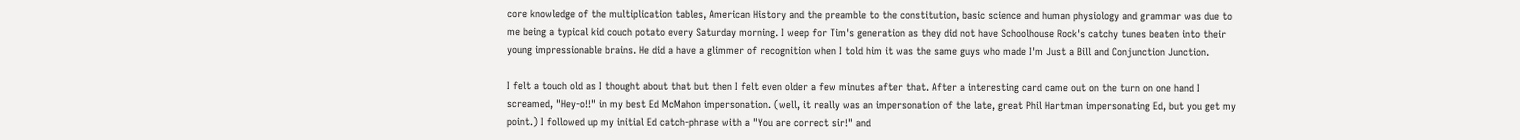core knowledge of the multiplication tables, American History and the preamble to the constitution, basic science and human physiology and grammar was due to me being a typical kid couch potato every Saturday morning. I weep for Tim's generation as they did not have Schoolhouse Rock's catchy tunes beaten into their young impressionable brains. He did a have a glimmer of recognition when I told him it was the same guys who made I'm Just a Bill and Conjunction Junction.

I felt a touch old as I thought about that but then I felt even older a few minutes after that. After a interesting card came out on the turn on one hand I screamed, "Hey-o!!" in my best Ed McMahon impersonation. (well, it really was an impersonation of the late, great Phil Hartman impersonating Ed, but you get my point.) I followed up my initial Ed catch-phrase with a "You are correct sir!" and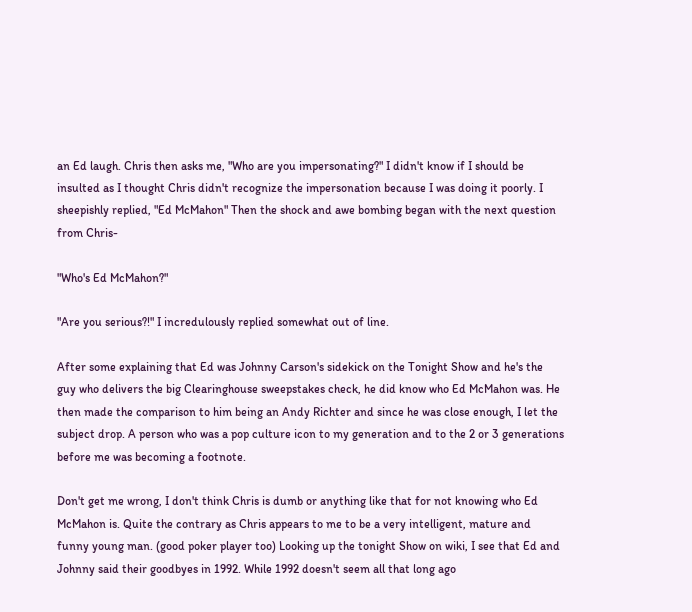an Ed laugh. Chris then asks me, "Who are you impersonating?" I didn't know if I should be insulted as I thought Chris didn't recognize the impersonation because I was doing it poorly. I sheepishly replied, "Ed McMahon" Then the shock and awe bombing began with the next question from Chris-

"Who's Ed McMahon?"

"Are you serious?!" I incredulously replied somewhat out of line.

After some explaining that Ed was Johnny Carson's sidekick on the Tonight Show and he's the guy who delivers the big Clearinghouse sweepstakes check, he did know who Ed McMahon was. He then made the comparison to him being an Andy Richter and since he was close enough, I let the subject drop. A person who was a pop culture icon to my generation and to the 2 or 3 generations before me was becoming a footnote.

Don't get me wrong, I don't think Chris is dumb or anything like that for not knowing who Ed McMahon is. Quite the contrary as Chris appears to me to be a very intelligent, mature and funny young man. (good poker player too) Looking up the tonight Show on wiki, I see that Ed and Johnny said their goodbyes in 1992. While 1992 doesn't seem all that long ago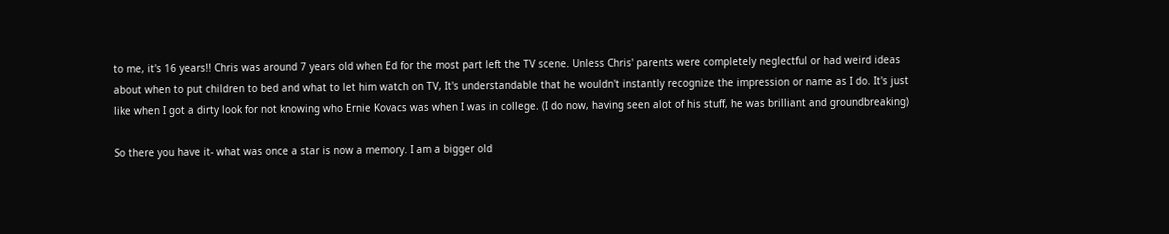to me, it's 16 years!! Chris was around 7 years old when Ed for the most part left the TV scene. Unless Chris' parents were completely neglectful or had weird ideas about when to put children to bed and what to let him watch on TV, It's understandable that he wouldn't instantly recognize the impression or name as I do. It's just like when I got a dirty look for not knowing who Ernie Kovacs was when I was in college. (I do now, having seen alot of his stuff, he was brilliant and groundbreaking)

So there you have it- what was once a star is now a memory. I am a bigger old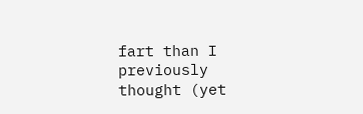fart than I previously thought (yet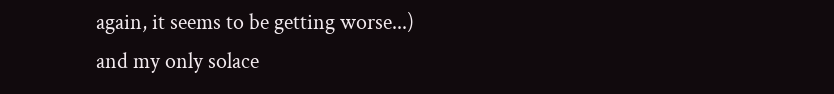again, it seems to be getting worse...) and my only solace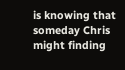is knowing that someday Chris might finding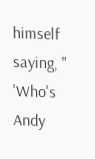himself saying, " 'Who's Andy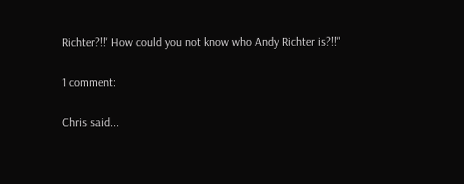Richter?!!' How could you not know who Andy Richter is?!!"

1 comment:

Chris said...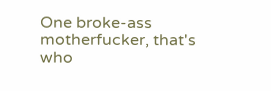One broke-ass motherfucker, that's who